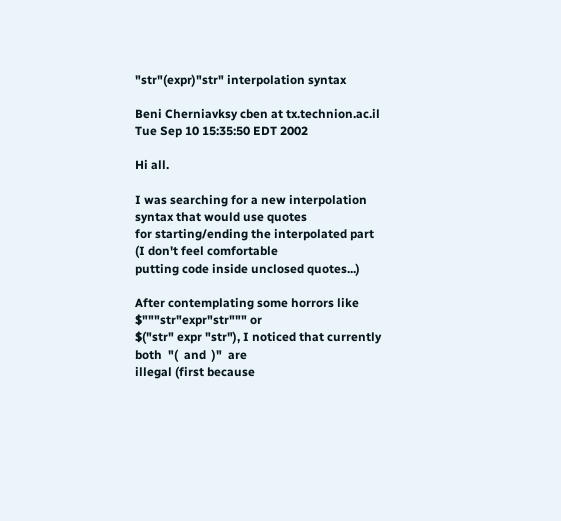"str"(expr)"str" interpolation syntax

Beni Cherniavksy cben at tx.technion.ac.il
Tue Sep 10 15:35:50 EDT 2002

Hi all.

I was searching for a new interpolation syntax that would use quotes
for starting/ending the interpolated part (I don't feel comfortable
putting code inside unclosed quotes...)

After contemplating some horrors like $"""str"expr"str""" or
$("str" expr "str"), I noticed that currently both  "(  and  )"  are
illegal (first because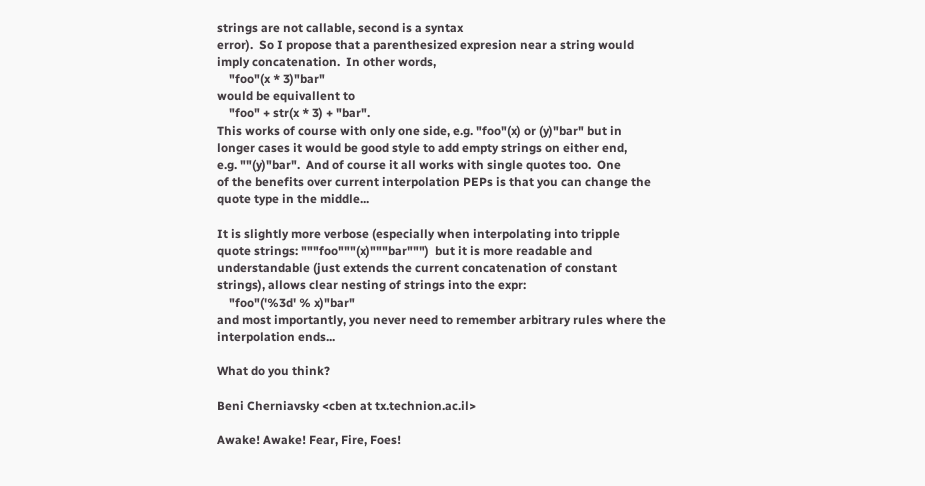strings are not callable, second is a syntax
error).  So I propose that a parenthesized expresion near a string would
imply concatenation.  In other words,
    "foo"(x * 3)"bar"
would be equivallent to
    "foo" + str(x * 3) + "bar".
This works of course with only one side, e.g. "foo"(x) or (y)"bar" but in
longer cases it would be good style to add empty strings on either end,
e.g. ""(y)"bar".  And of course it all works with single quotes too.  One
of the benefits over current interpolation PEPs is that you can change the
quote type in the middle...

It is slightly more verbose (especially when interpolating into tripple
quote strings: """foo"""(x)"""bar""")  but it is more readable and
understandable (just extends the current concatenation of constant
strings), allows clear nesting of strings into the expr:
    "foo"('%3d' % x)"bar"
and most importantly, you never need to remember arbitrary rules where the
interpolation ends...

What do you think?

Beni Cherniavsky <cben at tx.technion.ac.il>

Awake! Awake! Fear, Fire, Foes!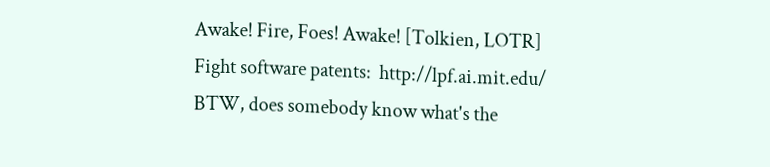Awake! Fire, Foes! Awake! [Tolkien, LOTR]
Fight software patents:  http://lpf.ai.mit.edu/
BTW, does somebody know what's the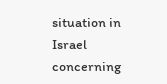situation in Israel
concerning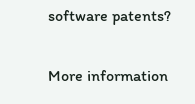software patents?

More information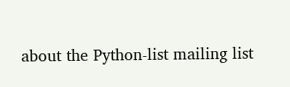about the Python-list mailing list